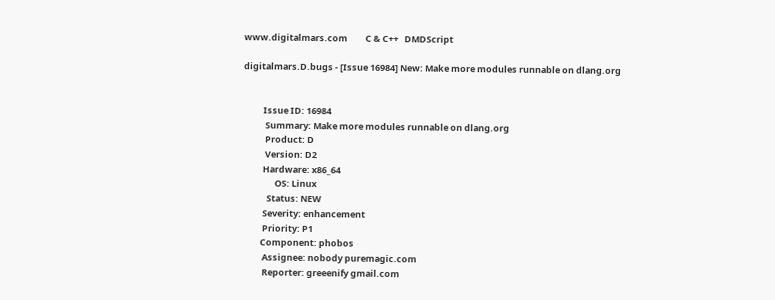www.digitalmars.com         C & C++   DMDScript

digitalmars.D.bugs - [Issue 16984] New: Make more modules runnable on dlang.org


          Issue ID: 16984
           Summary: Make more modules runnable on dlang.org
           Product: D
           Version: D2
          Hardware: x86_64
                OS: Linux
            Status: NEW
          Severity: enhancement
          Priority: P1
         Component: phobos
          Assignee: nobody puremagic.com
          Reporter: greeenify gmail.com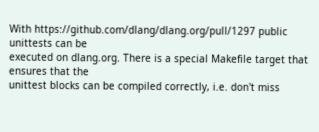With https://github.com/dlang/dlang.org/pull/1297 public unittests can be
executed on dlang.org. There is a special Makefile target that ensures that the
unittest blocks can be compiled correctly, i.e. don't miss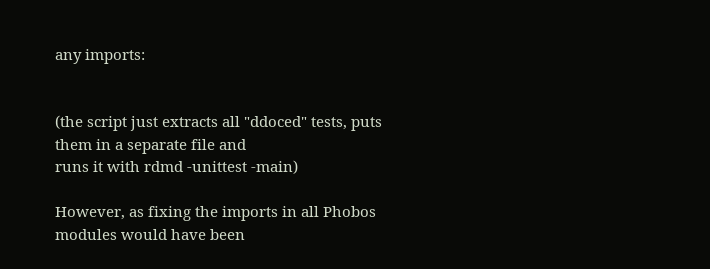any imports:


(the script just extracts all "ddoced" tests, puts them in a separate file and
runs it with rdmd -unittest -main)

However, as fixing the imports in all Phobos modules would have been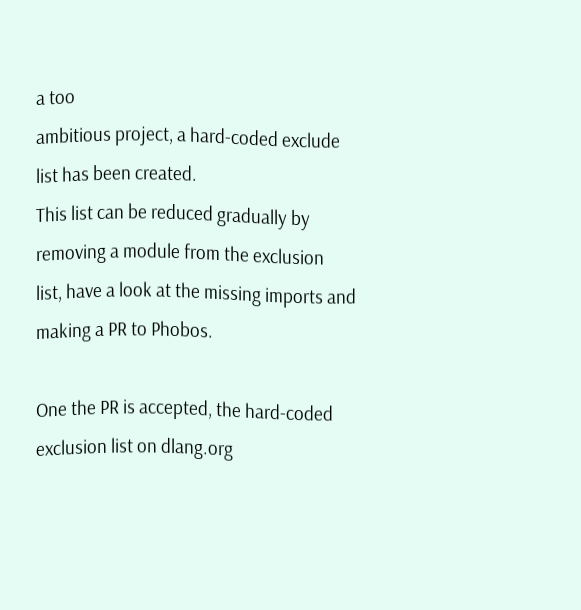a too
ambitious project, a hard-coded exclude list has been created.
This list can be reduced gradually by removing a module from the exclusion
list, have a look at the missing imports and making a PR to Phobos.

One the PR is accepted, the hard-coded exclusion list on dlang.org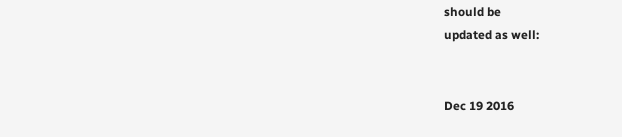should be
updated as well:


Dec 19 2016